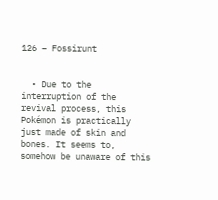126 – Fossirunt


  • Due to the interruption of the revival process, this Pokémon is practically just made of skin and bones. It seems to, somehow be unaware of this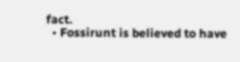fact.
  • Fossirunt is believed to have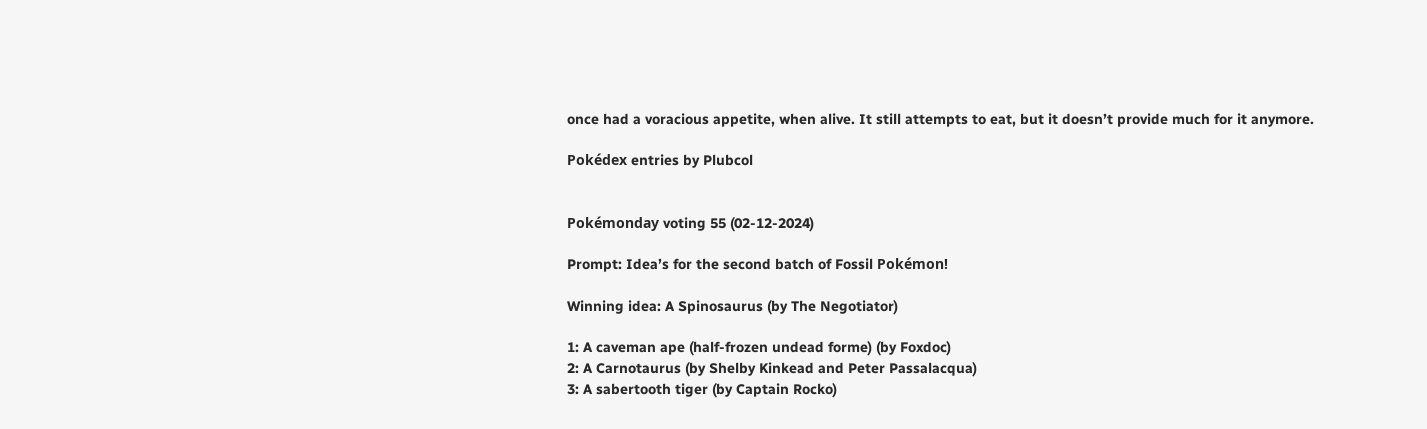once had a voracious appetite, when alive. It still attempts to eat, but it doesn’t provide much for it anymore.

Pokédex entries by Plubcol


Pokémonday voting 55 (02-12-2024)

Prompt: Idea’s for the second batch of Fossil Pokémon!

Winning idea: A Spinosaurus (by The Negotiator)

1: A caveman ape (half-frozen undead forme) (by Foxdoc)
2: A Carnotaurus (by Shelby Kinkead and Peter Passalacqua)
3: A sabertooth tiger (by Captain Rocko)